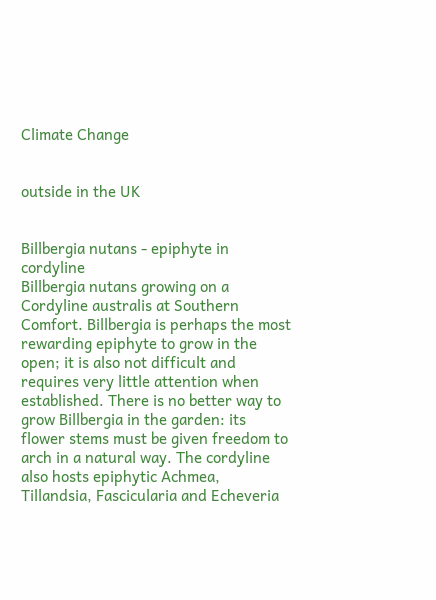Climate Change


outside in the UK


Billbergia nutans - epiphyte in cordyline
Billbergia nutans growing on a Cordyline australis at Southern Comfort. Billbergia is perhaps the most rewarding epiphyte to grow in the open; it is also not difficult and requires very little attention when established. There is no better way to grow Billbergia in the garden: its flower stems must be given freedom to arch in a natural way. The cordyline also hosts epiphytic Achmea, Tillandsia, Fascicularia and Echeveria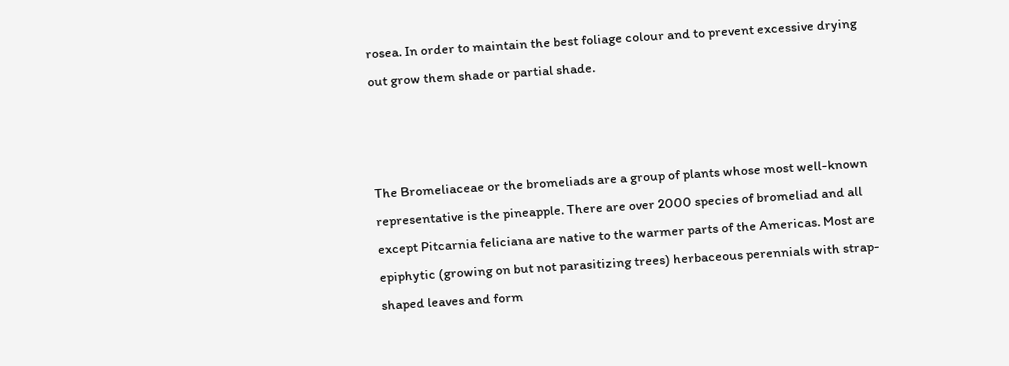rosea. In order to maintain the best foliage colour and to prevent excessive drying out grow them shade or partial shade.



The Bromeliaceae or the bromeliads are a group of plants whose most well-known representative is the pineapple. There are over 2000 species of bromeliad and all except Pitcarnia feliciana are native to the warmer parts of the Americas. Most are epiphytic (growing on but not parasitizing trees) herbaceous perennials with strap-shaped leaves and form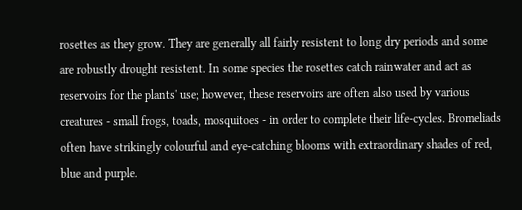rosettes as they grow. They are generally all fairly resistent to long dry periods and some are robustly drought resistent. In some species the rosettes catch rainwater and act as reservoirs for the plants' use; however, these reservoirs are often also used by various creatures - small frogs, toads, mosquitoes - in order to complete their life-cycles. Bromeliads often have strikingly colourful and eye-catching blooms with extraordinary shades of red, blue and purple.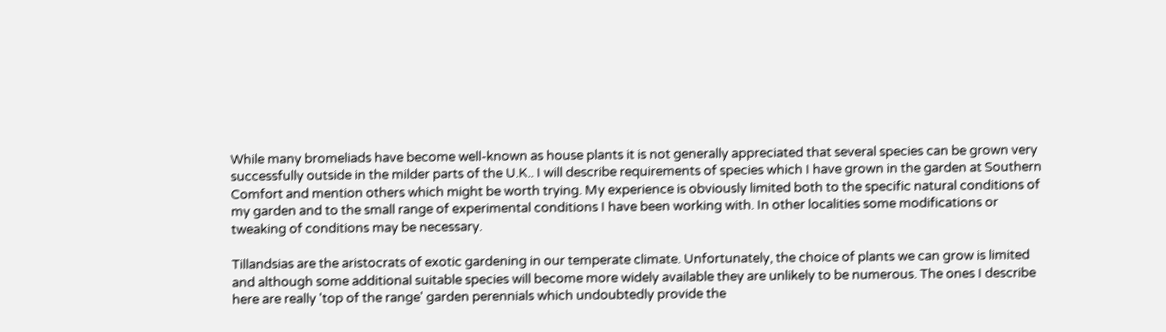While many bromeliads have become well-known as house plants it is not generally appreciated that several species can be grown very successfully outside in the milder parts of the U.K.. I will describe requirements of species which I have grown in the garden at Southern Comfort and mention others which might be worth trying. My experience is obviously limited both to the specific natural conditions of my garden and to the small range of experimental conditions I have been working with. In other localities some modifications or tweaking of conditions may be necessary.

Tillandsias are the aristocrats of exotic gardening in our temperate climate. Unfortunately, the choice of plants we can grow is limited and although some additional suitable species will become more widely available they are unlikely to be numerous. The ones I describe here are really 'top of the range' garden perennials which undoubtedly provide the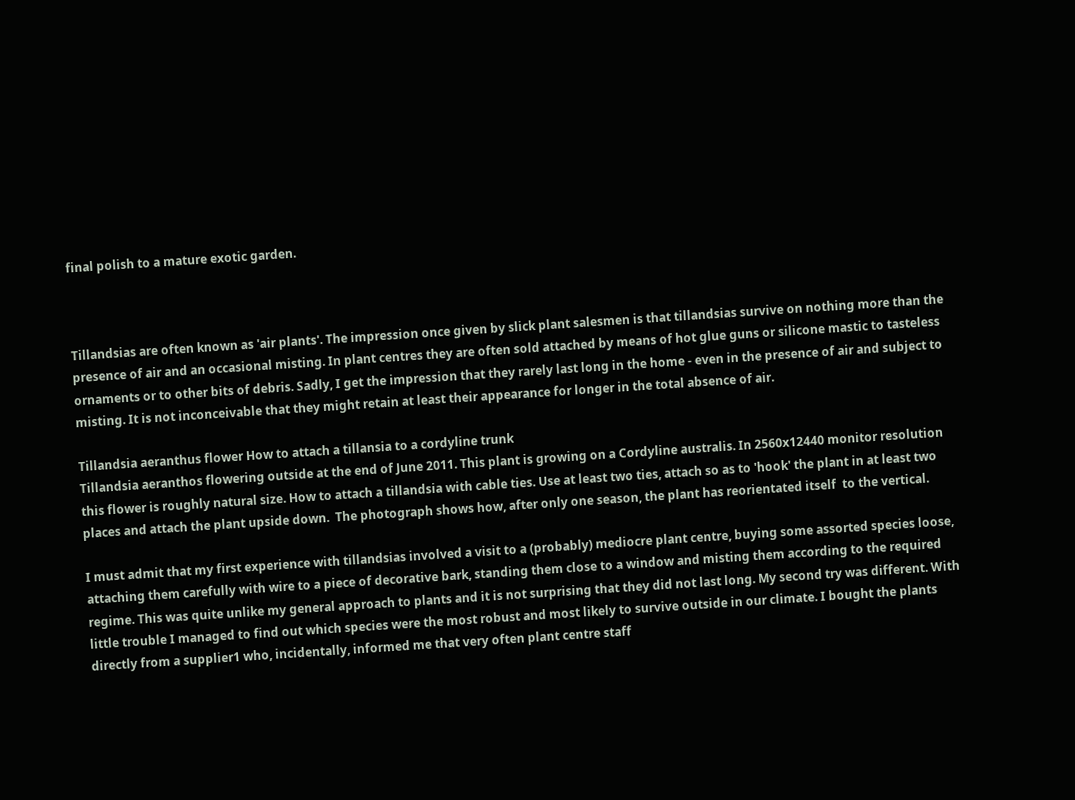final polish to a mature exotic garden.



Tillandsias are often known as 'air plants'. The impression once given by slick plant salesmen is that tillandsias survive on nothing more than the presence of air and an occasional misting. In plant centres they are often sold attached by means of hot glue guns or silicone mastic to tasteless ornaments or to other bits of debris. Sadly, I get the impression that they rarely last long in the home - even in the presence of air and subject to misting. It is not inconceivable that they might retain at least their appearance for longer in the total absence of air.

Tillandsia aeranthus flower How to attach a tillansia to a cordyline trunk
Tillandsia aeranthos flowering outside at the end of June 2011. This plant is growing on a Cordyline australis. In 2560x12440 monitor resolution this flower is roughly natural size. How to attach a tillandsia with cable ties. Use at least two ties, attach so as to 'hook' the plant in at least two places and attach the plant upside down.  The photograph shows how, after only one season, the plant has reorientated itself  to the vertical.

I must admit that my first experience with tillandsias involved a visit to a (probably) mediocre plant centre, buying some assorted species loose, attaching them carefully with wire to a piece of decorative bark, standing them close to a window and misting them according to the required regime. This was quite unlike my general approach to plants and it is not surprising that they did not last long. My second try was different. With little trouble I managed to find out which species were the most robust and most likely to survive outside in our climate. I bought the plants directly from a supplier1 who, incidentally, informed me that very often plant centre staff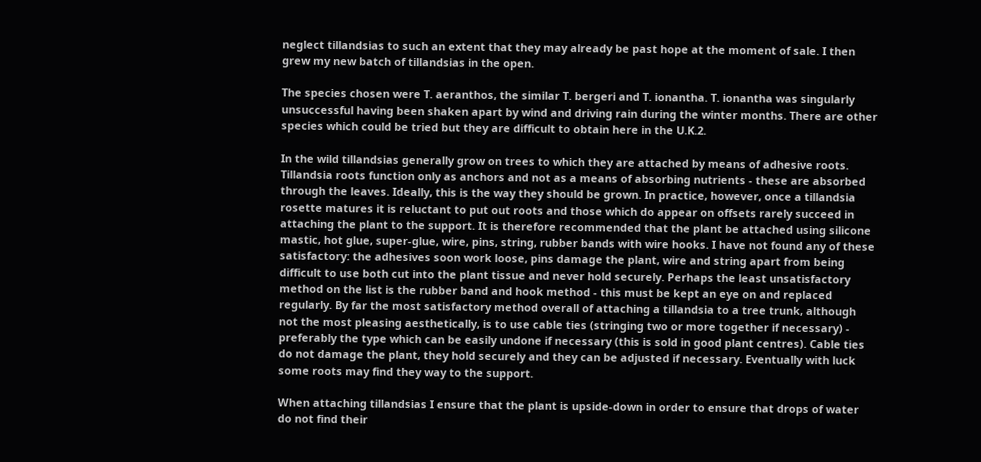neglect tillandsias to such an extent that they may already be past hope at the moment of sale. I then grew my new batch of tillandsias in the open.

The species chosen were T. aeranthos, the similar T. bergeri and T. ionantha. T. ionantha was singularly unsuccessful having been shaken apart by wind and driving rain during the winter months. There are other species which could be tried but they are difficult to obtain here in the U.K.2.

In the wild tillandsias generally grow on trees to which they are attached by means of adhesive roots. Tillandsia roots function only as anchors and not as a means of absorbing nutrients - these are absorbed through the leaves. Ideally, this is the way they should be grown. In practice, however, once a tillandsia rosette matures it is reluctant to put out roots and those which do appear on offsets rarely succeed in attaching the plant to the support. It is therefore recommended that the plant be attached using silicone mastic, hot glue, super-glue, wire, pins, string, rubber bands with wire hooks. I have not found any of these satisfactory: the adhesives soon work loose, pins damage the plant, wire and string apart from being difficult to use both cut into the plant tissue and never hold securely. Perhaps the least unsatisfactory method on the list is the rubber band and hook method - this must be kept an eye on and replaced regularly. By far the most satisfactory method overall of attaching a tillandsia to a tree trunk, although not the most pleasing aesthetically, is to use cable ties (stringing two or more together if necessary) - preferably the type which can be easily undone if necessary (this is sold in good plant centres). Cable ties do not damage the plant, they hold securely and they can be adjusted if necessary. Eventually with luck some roots may find they way to the support.

When attaching tillandsias I ensure that the plant is upside-down in order to ensure that drops of water do not find their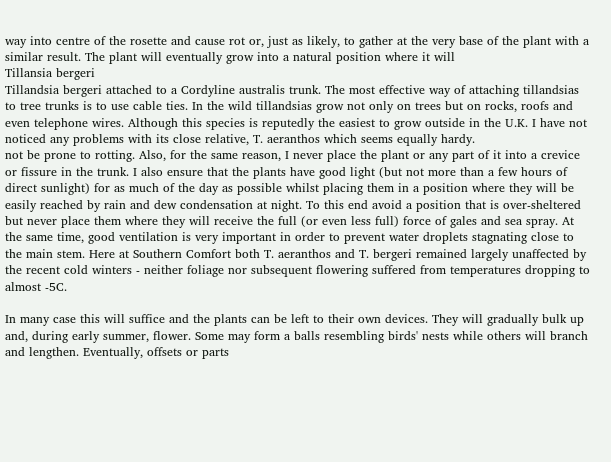way into centre of the rosette and cause rot or, just as likely, to gather at the very base of the plant with a similar result. The plant will eventually grow into a natural position where it will
Tillansia bergeri
Tillandsia bergeri attached to a Cordyline australis trunk. The most effective way of attaching tillandsias to tree trunks is to use cable ties. In the wild tillandsias grow not only on trees but on rocks, roofs and even telephone wires. Although this species is reputedly the easiest to grow outside in the U.K. I have not noticed any problems with its close relative, T. aeranthos which seems equally hardy.
not be prone to rotting. Also, for the same reason, I never place the plant or any part of it into a crevice or fissure in the trunk. I also ensure that the plants have good light (but not more than a few hours of direct sunlight) for as much of the day as possible whilst placing them in a position where they will be easily reached by rain and dew condensation at night. To this end avoid a position that is over-sheltered but never place them where they will receive the full (or even less full) force of gales and sea spray. At the same time, good ventilation is very important in order to prevent water droplets stagnating close to the main stem. Here at Southern Comfort both T. aeranthos and T. bergeri remained largely unaffected by the recent cold winters - neither foliage nor subsequent flowering suffered from temperatures dropping to almost -5C.

In many case this will suffice and the plants can be left to their own devices. They will gradually bulk up and, during early summer, flower. Some may form a balls resembling birds' nests while others will branch and lengthen. Eventually, offsets or parts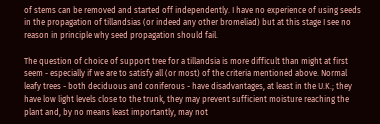of stems can be removed and started off independently. I have no experience of using seeds in the propagation of tillandsias (or indeed any other bromeliad) but at this stage I see no reason in principle why seed propagation should fail.

The question of choice of support tree for a tillandsia is more difficult than might at first seem - especially if we are to satisfy all (or most) of the criteria mentioned above. Normal leafy trees - both deciduous and coniferous - have disadvantages, at least in the U.K.; they have low light levels close to the trunk, they may prevent sufficient moisture reaching the plant and, by no means least importantly, may not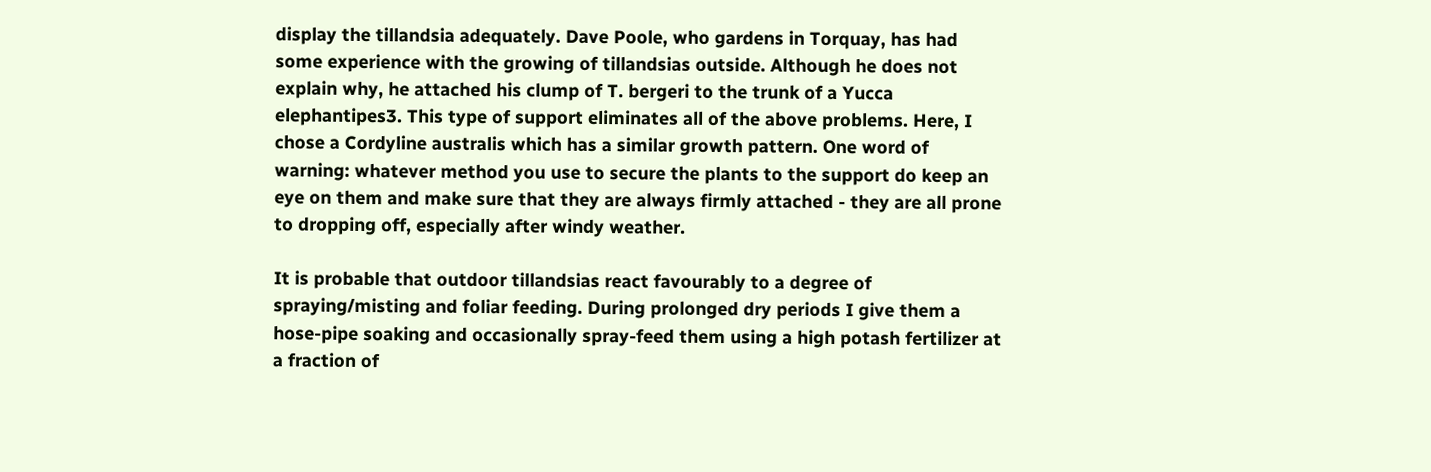display the tillandsia adequately. Dave Poole, who gardens in Torquay, has had some experience with the growing of tillandsias outside. Although he does not explain why, he attached his clump of T. bergeri to the trunk of a Yucca elephantipes3. This type of support eliminates all of the above problems. Here, I chose a Cordyline australis which has a similar growth pattern. One word of warning: whatever method you use to secure the plants to the support do keep an eye on them and make sure that they are always firmly attached - they are all prone to dropping off, especially after windy weather.

It is probable that outdoor tillandsias react favourably to a degree of spraying/misting and foliar feeding. During prolonged dry periods I give them a hose-pipe soaking and occasionally spray-feed them using a high potash fertilizer at a fraction of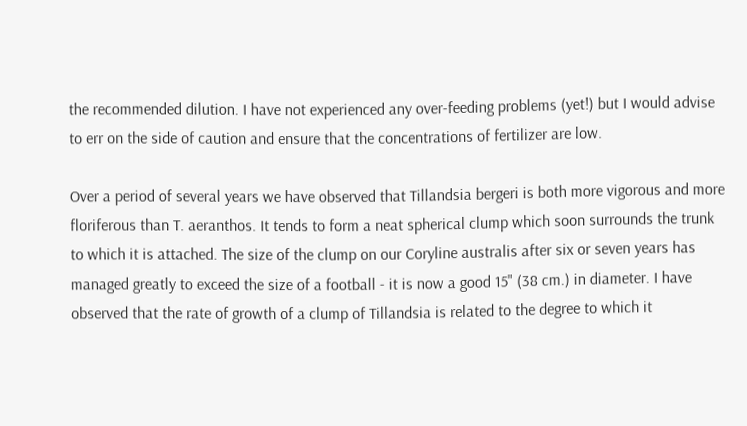the recommended dilution. I have not experienced any over-feeding problems (yet!) but I would advise to err on the side of caution and ensure that the concentrations of fertilizer are low.

Over a period of several years we have observed that Tillandsia bergeri is both more vigorous and more floriferous than T. aeranthos. It tends to form a neat spherical clump which soon surrounds the trunk to which it is attached. The size of the clump on our Coryline australis after six or seven years has managed greatly to exceed the size of a football - it is now a good 15" (38 cm.) in diameter. I have observed that the rate of growth of a clump of Tillandsia is related to the degree to which it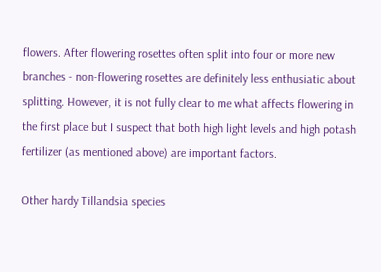flowers. After flowering rosettes often split into four or more new branches - non-flowering rosettes are definitely less enthusiatic about splitting. However, it is not fully clear to me what affects flowering in the first place but I suspect that both high light levels and high potash fertilizer (as mentioned above) are important factors.

Other hardy Tillandsia species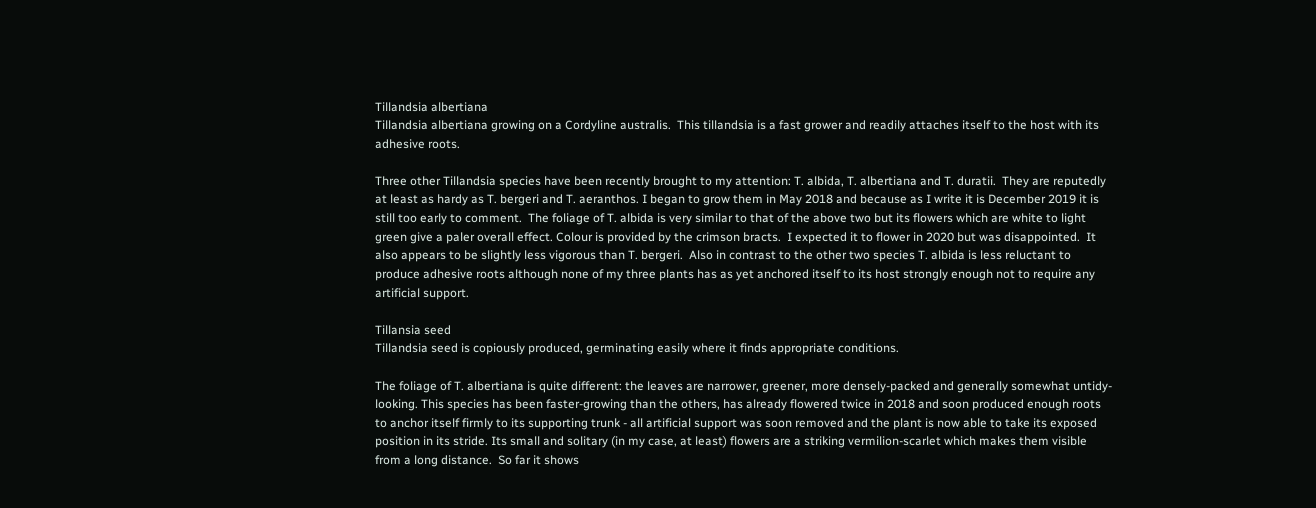Tillandsia albertiana
Tillandsia albertiana growing on a Cordyline australis.  This tillandsia is a fast grower and readily attaches itself to the host with its adhesive roots.

Three other Tillandsia species have been recently brought to my attention: T. albida, T. albertiana and T. duratii.  They are reputedly at least as hardy as T. bergeri and T. aeranthos. I began to grow them in May 2018 and because as I write it is December 2019 it is still too early to comment.  The foliage of T. albida is very similar to that of the above two but its flowers which are white to light green give a paler overall effect. Colour is provided by the crimson bracts.  I expected it to flower in 2020 but was disappointed.  It also appears to be slightly less vigorous than T. bergeri.  Also in contrast to the other two species T. albida is less reluctant to produce adhesive roots although none of my three plants has as yet anchored itself to its host strongly enough not to require any artificial support.

Tillansia seed
Tillandsia seed is copiously produced, germinating easily where it finds appropriate conditions.

The foliage of T. albertiana is quite different: the leaves are narrower, greener, more densely-packed and generally somewhat untidy-looking. This species has been faster-growing than the others, has already flowered twice in 2018 and soon produced enough roots to anchor itself firmly to its supporting trunk - all artificial support was soon removed and the plant is now able to take its exposed position in its stride. Its small and solitary (in my case, at least) flowers are a striking vermilion-scarlet which makes them visible from a long distance.  So far it shows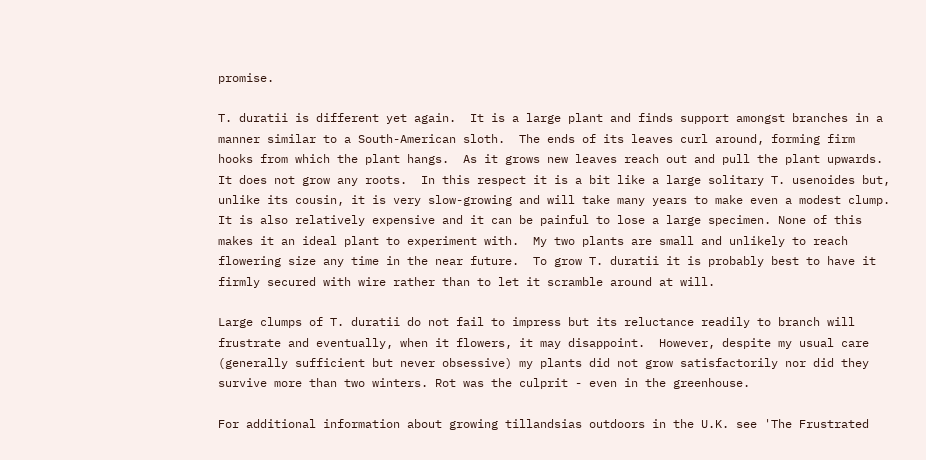promise.

T. duratii is different yet again.  It is a large plant and finds support amongst branches in a manner similar to a South-American sloth.  The ends of its leaves curl around, forming firm hooks from which the plant hangs.  As it grows new leaves reach out and pull the plant upwards.  It does not grow any roots.  In this respect it is a bit like a large solitary T. usenoides but, unlike its cousin, it is very slow-growing and will take many years to make even a modest clump.   It is also relatively expensive and it can be painful to lose a large specimen. None of this makes it an ideal plant to experiment with.  My two plants are small and unlikely to reach flowering size any time in the near future.  To grow T. duratii it is probably best to have it firmly secured with wire rather than to let it scramble around at will.

Large clumps of T. duratii do not fail to impress but its reluctance readily to branch will frustrate and eventually, when it flowers, it may disappoint.  However, despite my usual care (generally sufficient but never obsessive) my plants did not grow satisfactorily nor did they survive more than two winters. Rot was the culprit - even in the greenhouse.

For additional information about growing tillandsias outdoors in the U.K. see 'The Frustrated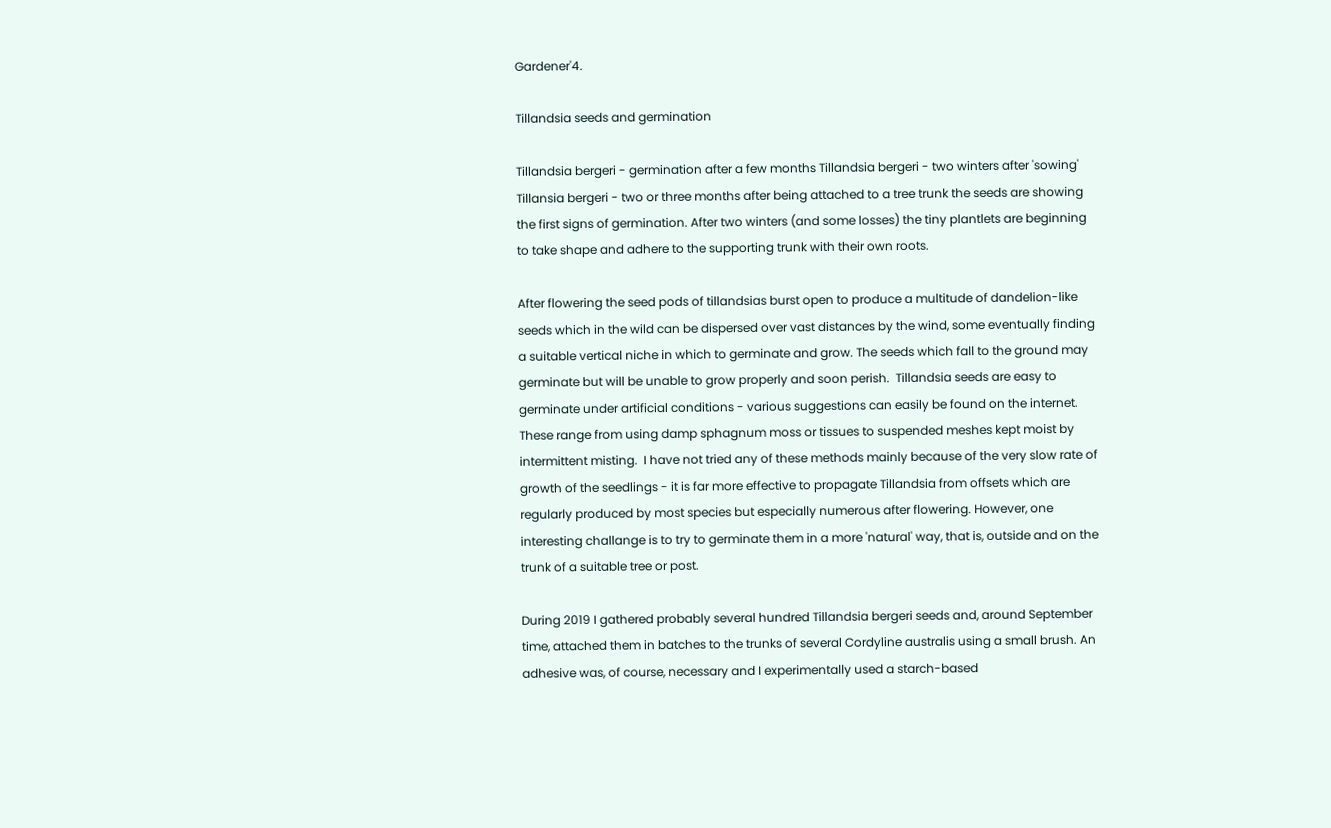Gardener'4.

Tillandsia seeds and germination

Tillandsia bergeri - germination after a few months Tillandsia bergeri - two winters after 'sowing'
Tillansia bergeri - two or three months after being attached to a tree trunk the seeds are showing the first signs of germination. After two winters (and some losses) the tiny plantlets are beginning to take shape and adhere to the supporting trunk with their own roots.

After flowering the seed pods of tillandsias burst open to produce a multitude of dandelion-like seeds which in the wild can be dispersed over vast distances by the wind, some eventually finding a suitable vertical niche in which to germinate and grow. The seeds which fall to the ground may germinate but will be unable to grow properly and soon perish.  Tillandsia seeds are easy to germinate under artificial conditions - various suggestions can easily be found on the internet.  These range from using damp sphagnum moss or tissues to suspended meshes kept moist by intermittent misting.  I have not tried any of these methods mainly because of the very slow rate of growth of the seedlings - it is far more effective to propagate Tillandsia from offsets which are regularly produced by most species but especially numerous after flowering. However, one interesting challange is to try to germinate them in a more 'natural' way, that is, outside and on the trunk of a suitable tree or post.

During 2019 I gathered probably several hundred Tillandsia bergeri seeds and, around September time, attached them in batches to the trunks of several Cordyline australis using a small brush. An adhesive was, of course, necessary and I experimentally used a starch-based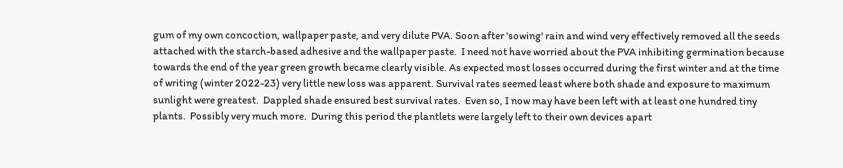gum of my own concoction, wallpaper paste, and very dilute PVA. Soon after 'sowing' rain and wind very effectively removed all the seeds attached with the starch-based adhesive and the wallpaper paste.  I need not have worried about the PVA inhibiting germination because towards the end of the year green growth became clearly visible. As expected most losses occurred during the first winter and at the time of writing (winter 2022-23) very little new loss was apparent. Survival rates seemed least where both shade and exposure to maximum sunlight were greatest.  Dappled shade ensured best survival rates.  Even so, I now may have been left with at least one hundred tiny plants.  Possibly very much more.  During this period the plantlets were largely left to their own devices apart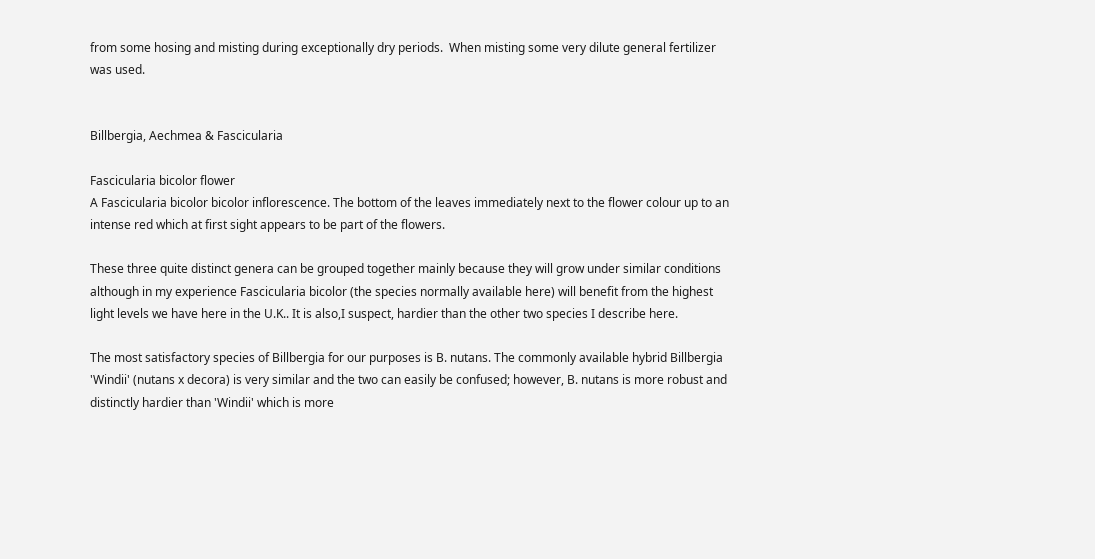from some hosing and misting during exceptionally dry periods.  When misting some very dilute general fertilizer was used.


Billbergia, Aechmea & Fascicularia

Fascicularia bicolor flower
A Fascicularia bicolor bicolor inflorescence. The bottom of the leaves immediately next to the flower colour up to an intense red which at first sight appears to be part of the flowers.

These three quite distinct genera can be grouped together mainly because they will grow under similar conditions although in my experience Fascicularia bicolor (the species normally available here) will benefit from the highest light levels we have here in the U.K.. It is also,I suspect, hardier than the other two species I describe here.

The most satisfactory species of Billbergia for our purposes is B. nutans. The commonly available hybrid Billbergia 'Windii' (nutans x decora) is very similar and the two can easily be confused; however, B. nutans is more robust and distinctly hardier than 'Windii' which is more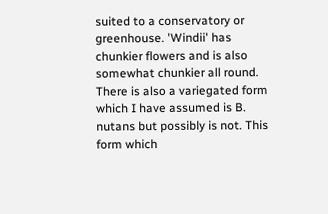suited to a conservatory or greenhouse. 'Windii' has chunkier flowers and is also somewhat chunkier all round. There is also a variegated form which I have assumed is B. nutans but possibly is not. This form which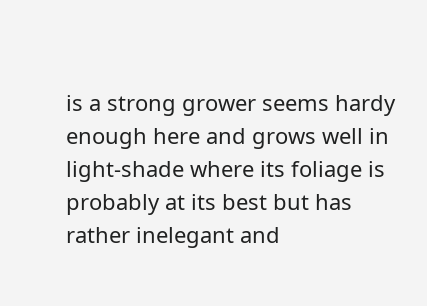is a strong grower seems hardy enough here and grows well in light-shade where its foliage is probably at its best but has rather inelegant and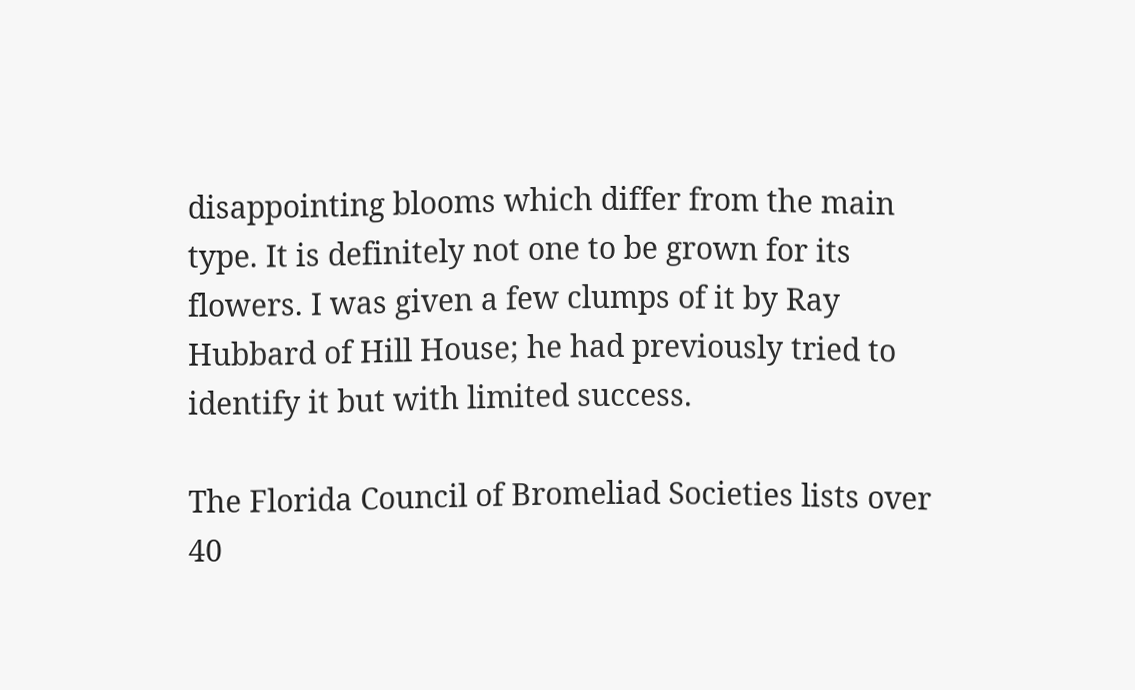disappointing blooms which differ from the main type. It is definitely not one to be grown for its flowers. I was given a few clumps of it by Ray Hubbard of Hill House; he had previously tried to identify it but with limited success.

The Florida Council of Bromeliad Societies lists over 40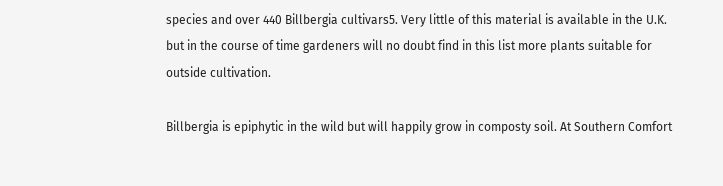species and over 440 Billbergia cultivars5. Very little of this material is available in the U.K. but in the course of time gardeners will no doubt find in this list more plants suitable for outside cultivation.

Billbergia is epiphytic in the wild but will happily grow in composty soil. At Southern Comfort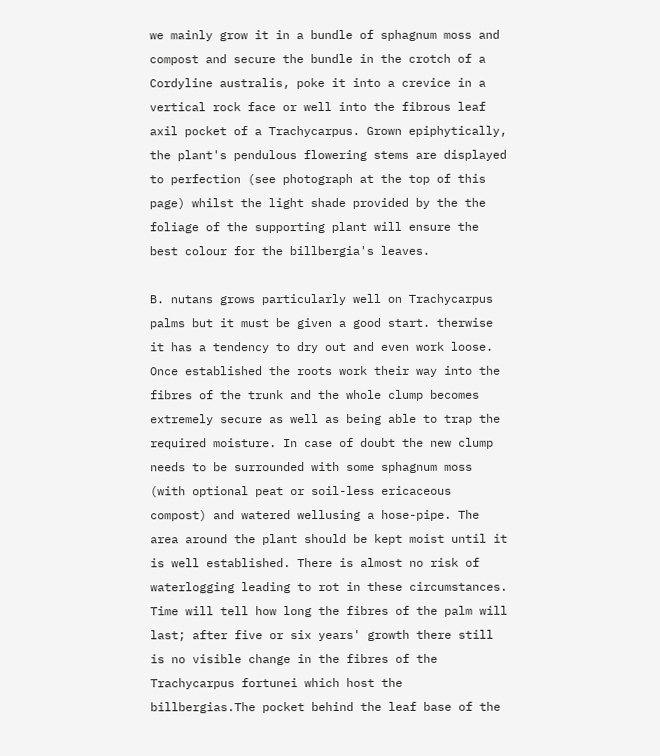we mainly grow it in a bundle of sphagnum moss and compost and secure the bundle in the crotch of a Cordyline australis, poke it into a crevice in a vertical rock face or well into the fibrous leaf axil pocket of a Trachycarpus. Grown epiphytically, the plant's pendulous flowering stems are displayed to perfection (see photograph at the top of this page) whilst the light shade provided by the the foliage of the supporting plant will ensure the best colour for the billbergia's leaves.

B. nutans grows particularly well on Trachycarpus palms but it must be given a good start. therwise it has a tendency to dry out and even work loose. Once established the roots work their way into the fibres of the trunk and the whole clump becomes extremely secure as well as being able to trap the required moisture. In case of doubt the new clump needs to be surrounded with some sphagnum moss (with optional peat or soil-less ericaceous compost) and watered wellusing a hose-pipe. The area around the plant should be kept moist until it is well established. There is almost no risk of waterlogging leading to rot in these circumstances. Time will tell how long the fibres of the palm will last; after five or six years' growth there still is no visible change in the fibres of the Trachycarpus fortunei which host the billbergias.The pocket behind the leaf base of the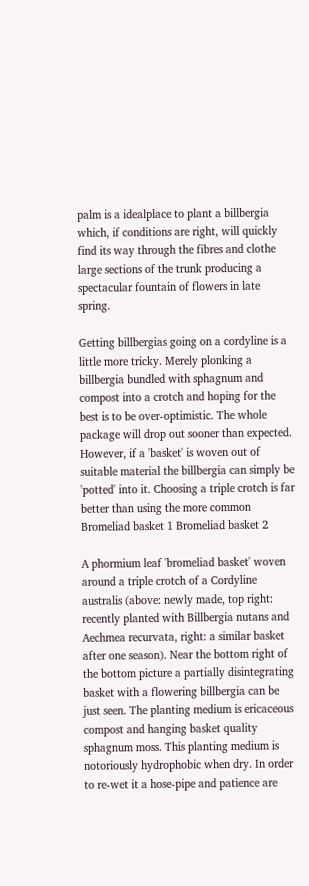palm is a idealplace to plant a billbergia which, if conditions are right, will quickly find its way through the fibres and clothe large sections of the trunk producing a spectacular fountain of flowers in late spring.

Getting billbergias going on a cordyline is a little more tricky. Merely plonking a billbergia bundled with sphagnum and compost into a crotch and hoping for the best is to be over-optimistic. The whole package will drop out sooner than expected. However, if a 'basket' is woven out of suitable material the billbergia can simply be 'potted' into it. Choosing a triple crotch is far better than using the more common
Bromeliad basket 1 Bromeliad basket 2

A phormium leaf 'bromeliad basket' woven around a triple crotch of a Cordyline australis (above: newly made, top right: recently planted with Billbergia nutans and Aechmea recurvata, right: a similar basket after one season). Near the bottom right of the bottom picture a partially disintegrating basket with a flowering billbergia can be just seen. The planting medium is ericaceous compost and hanging basket quality sphagnum moss. This planting medium is notoriously hydrophobic when dry. In order to re-wet it a hose-pipe and patience are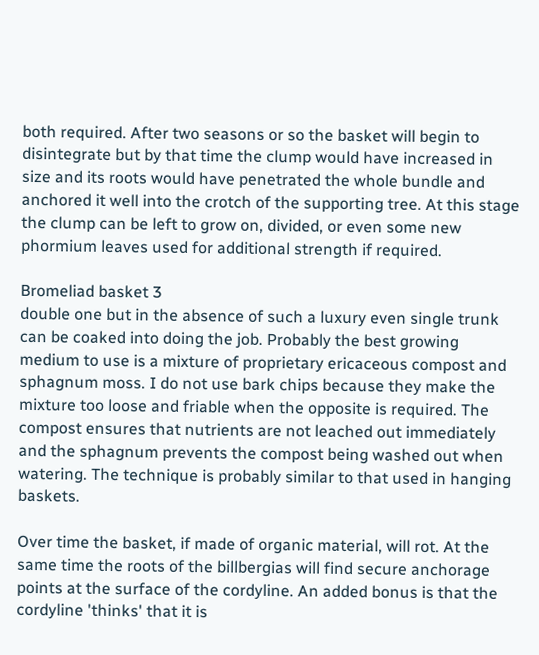both required. After two seasons or so the basket will begin to disintegrate but by that time the clump would have increased in size and its roots would have penetrated the whole bundle and anchored it well into the crotch of the supporting tree. At this stage the clump can be left to grow on, divided, or even some new phormium leaves used for additional strength if required.

Bromeliad basket 3
double one but in the absence of such a luxury even single trunk can be coaked into doing the job. Probably the best growing medium to use is a mixture of proprietary ericaceous compost and sphagnum moss. I do not use bark chips because they make the mixture too loose and friable when the opposite is required. The compost ensures that nutrients are not leached out immediately and the sphagnum prevents the compost being washed out when watering. The technique is probably similar to that used in hanging baskets.

Over time the basket, if made of organic material, will rot. At the same time the roots of the billbergias will find secure anchorage points at the surface of the cordyline. An added bonus is that the cordyline 'thinks' that it is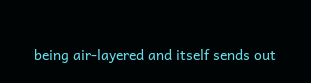being air-layered and itself sends out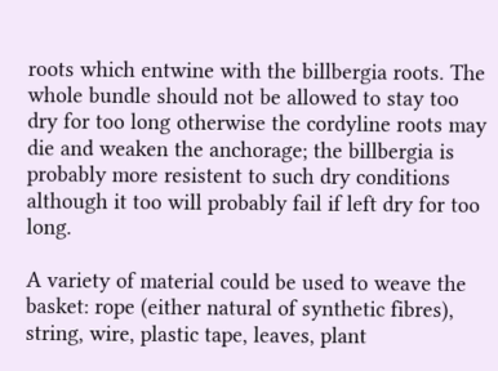roots which entwine with the billbergia roots. The whole bundle should not be allowed to stay too dry for too long otherwise the cordyline roots may die and weaken the anchorage; the billbergia is probably more resistent to such dry conditions although it too will probably fail if left dry for too long.

A variety of material could be used to weave the basket: rope (either natural of synthetic fibres), string, wire, plastic tape, leaves, plant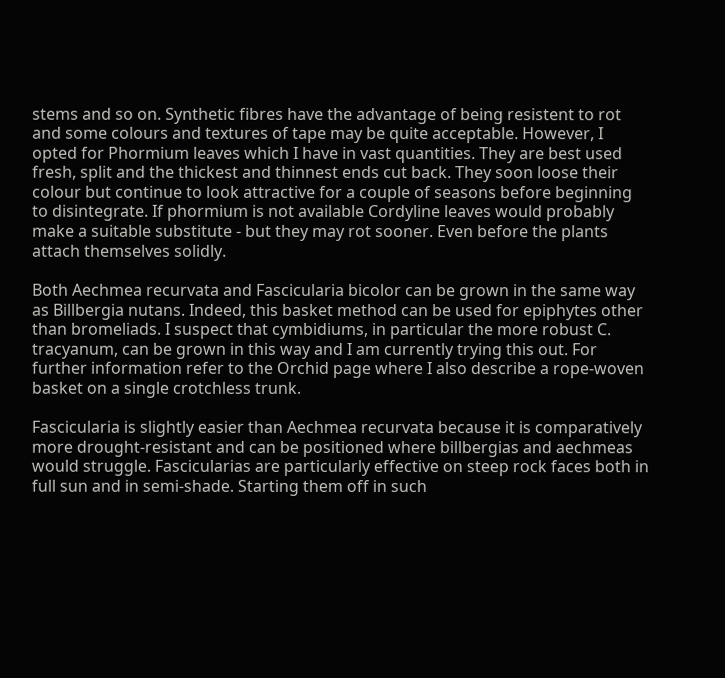stems and so on. Synthetic fibres have the advantage of being resistent to rot and some colours and textures of tape may be quite acceptable. However, I opted for Phormium leaves which I have in vast quantities. They are best used fresh, split and the thickest and thinnest ends cut back. They soon loose their colour but continue to look attractive for a couple of seasons before beginning to disintegrate. If phormium is not available Cordyline leaves would probably make a suitable substitute - but they may rot sooner. Even before the plants attach themselves solidly.

Both Aechmea recurvata and Fascicularia bicolor can be grown in the same way as Billbergia nutans. Indeed, this basket method can be used for epiphytes other than bromeliads. I suspect that cymbidiums, in particular the more robust C. tracyanum, can be grown in this way and I am currently trying this out. For further information refer to the Orchid page where I also describe a rope-woven basket on a single crotchless trunk.

Fascicularia is slightly easier than Aechmea recurvata because it is comparatively more drought-resistant and can be positioned where billbergias and aechmeas would struggle. Fascicularias are particularly effective on steep rock faces both in full sun and in semi-shade. Starting them off in such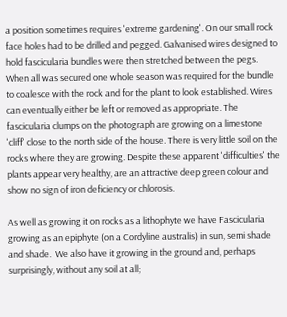a position sometimes requires 'extreme gardening'. On our small rock face holes had to be drilled and pegged. Galvanised wires designed to hold fascicularia bundles were then stretched between the pegs. When all was secured one whole season was required for the bundle to coalesce with the rock and for the plant to look established. Wires can eventually either be left or removed as appropriate. The fascicularia clumps on the photograph are growing on a limestone 'cliff' close to the north side of the house. There is very little soil on the rocks where they are growing. Despite these apparent 'difficulties' the plants appear very healthy, are an attractive deep green colour and show no sign of iron deficiency or chlorosis.

As well as growing it on rocks as a lithophyte we have Fascicularia growing as an epiphyte (on a Cordyline australis) in sun, semi shade and shade.  We also have it growing in the ground and, perhaps surprisingly, without any soil at all;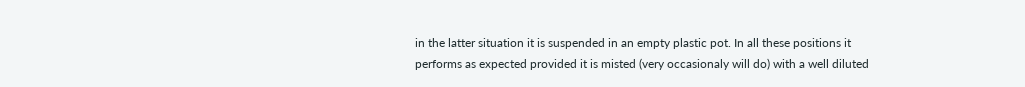in the latter situation it is suspended in an empty plastic pot. In all these positions it performs as expected provided it is misted (very occasionaly will do) with a well diluted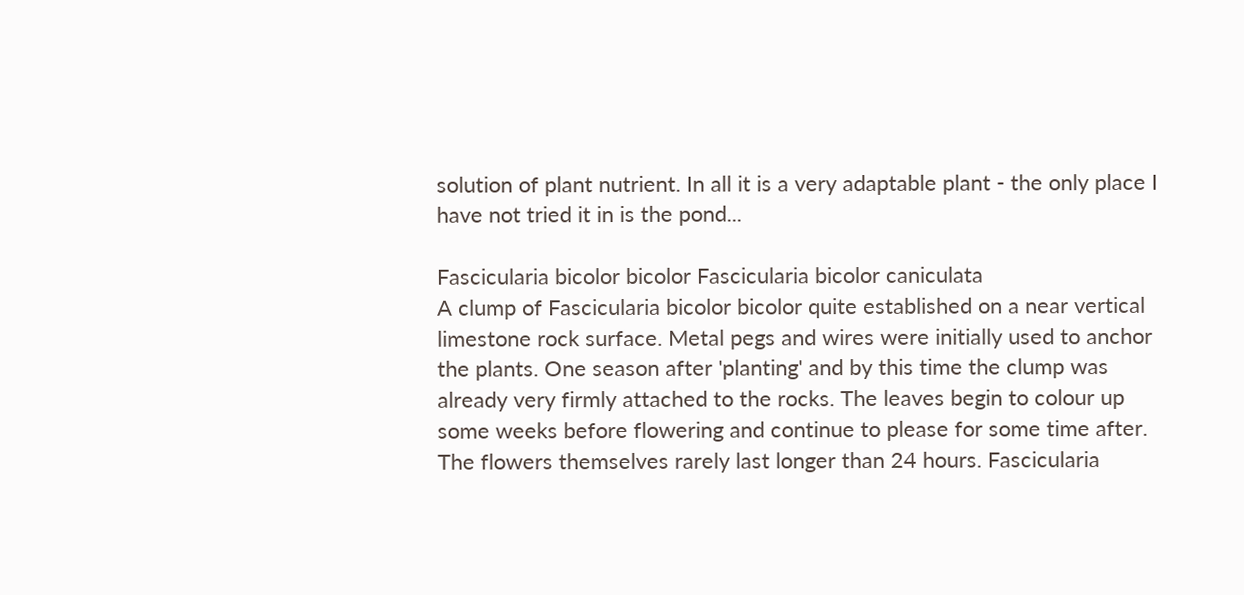solution of plant nutrient. In all it is a very adaptable plant - the only place I have not tried it in is the pond...

Fascicularia bicolor bicolor Fascicularia bicolor caniculata
A clump of Fascicularia bicolor bicolor quite established on a near vertical limestone rock surface. Metal pegs and wires were initially used to anchor the plants. One season after 'planting' and by this time the clump was already very firmly attached to the rocks. The leaves begin to colour up some weeks before flowering and continue to please for some time after. The flowers themselves rarely last longer than 24 hours. Fascicularia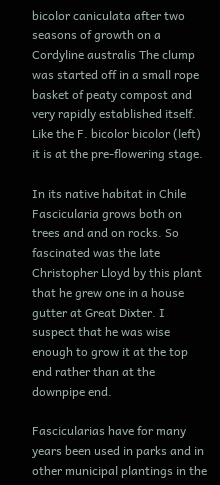bicolor caniculata after two seasons of growth on a Cordyline australis The clump was started off in a small rope basket of peaty compost and very rapidly established itself. Like the F. bicolor bicolor (left) it is at the pre-flowering stage.

In its native habitat in Chile Fascicularia grows both on trees and and on rocks. So fascinated was the late Christopher Lloyd by this plant that he grew one in a house gutter at Great Dixter. I suspect that he was wise enough to grow it at the top end rather than at the downpipe end.

Fascicularias have for many years been used in parks and in other municipal plantings in the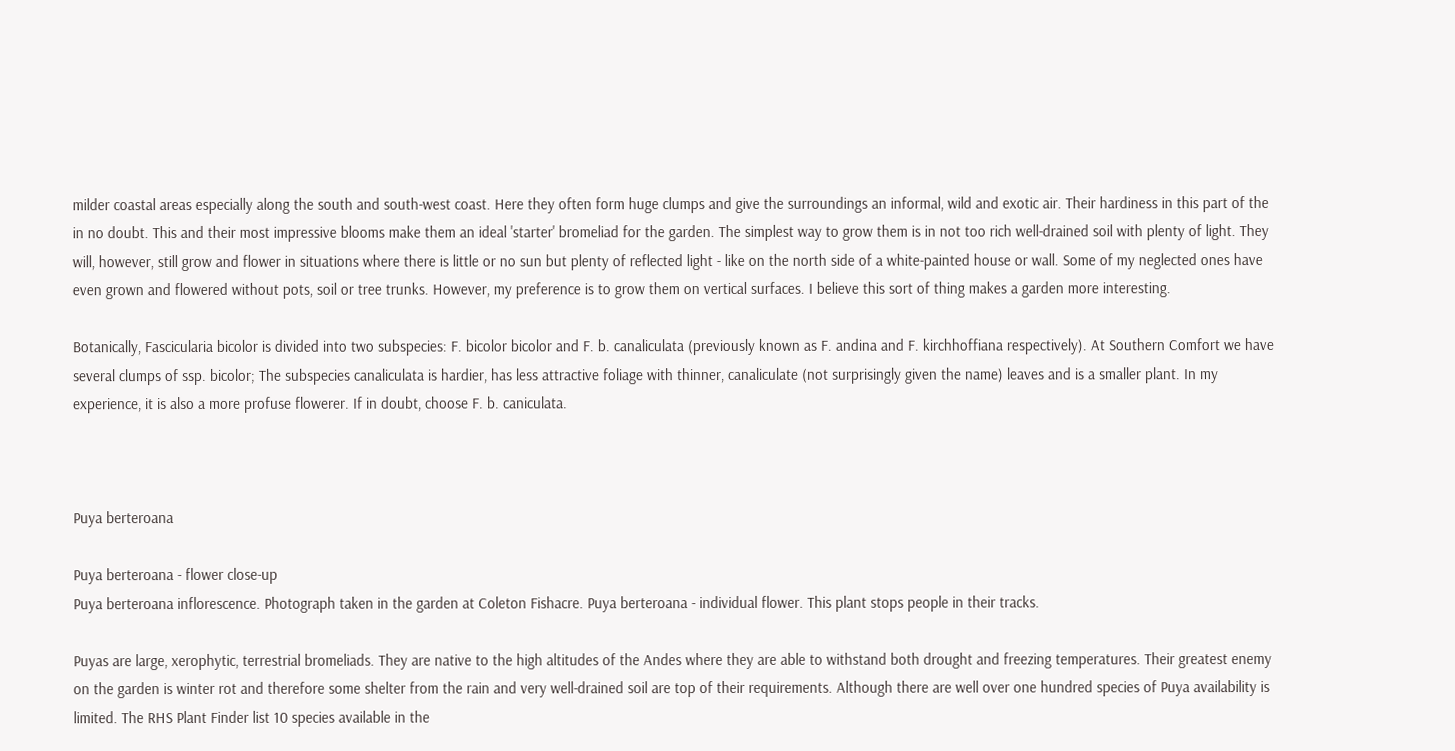milder coastal areas especially along the south and south-west coast. Here they often form huge clumps and give the surroundings an informal, wild and exotic air. Their hardiness in this part of the in no doubt. This and their most impressive blooms make them an ideal 'starter' bromeliad for the garden. The simplest way to grow them is in not too rich well-drained soil with plenty of light. They will, however, still grow and flower in situations where there is little or no sun but plenty of reflected light - like on the north side of a white-painted house or wall. Some of my neglected ones have even grown and flowered without pots, soil or tree trunks. However, my preference is to grow them on vertical surfaces. I believe this sort of thing makes a garden more interesting.

Botanically, Fascicularia bicolor is divided into two subspecies: F. bicolor bicolor and F. b. canaliculata (previously known as F. andina and F. kirchhoffiana respectively). At Southern Comfort we have several clumps of ssp. bicolor; The subspecies canaliculata is hardier, has less attractive foliage with thinner, canaliculate (not surprisingly given the name) leaves and is a smaller plant. In my experience, it is also a more profuse flowerer. If in doubt, choose F. b. caniculata.



Puya berteroana

Puya berteroana - flower close-up
Puya berteroana inflorescence. Photograph taken in the garden at Coleton Fishacre. Puya berteroana - individual flower. This plant stops people in their tracks.

Puyas are large, xerophytic, terrestrial bromeliads. They are native to the high altitudes of the Andes where they are able to withstand both drought and freezing temperatures. Their greatest enemy on the garden is winter rot and therefore some shelter from the rain and very well-drained soil are top of their requirements. Although there are well over one hundred species of Puya availability is limited. The RHS Plant Finder list 10 species available in the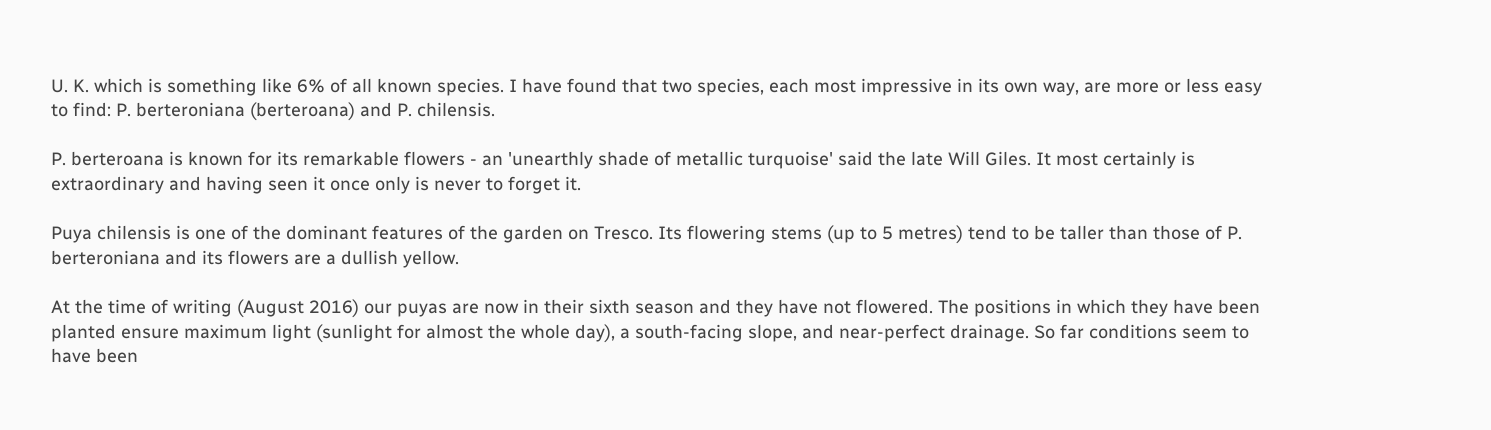U. K. which is something like 6% of all known species. I have found that two species, each most impressive in its own way, are more or less easy to find: P. berteroniana (berteroana) and P. chilensis.

P. berteroana is known for its remarkable flowers - an 'unearthly shade of metallic turquoise' said the late Will Giles. It most certainly is extraordinary and having seen it once only is never to forget it.

Puya chilensis is one of the dominant features of the garden on Tresco. Its flowering stems (up to 5 metres) tend to be taller than those of P. berteroniana and its flowers are a dullish yellow.

At the time of writing (August 2016) our puyas are now in their sixth season and they have not flowered. The positions in which they have been planted ensure maximum light (sunlight for almost the whole day), a south-facing slope, and near-perfect drainage. So far conditions seem to have been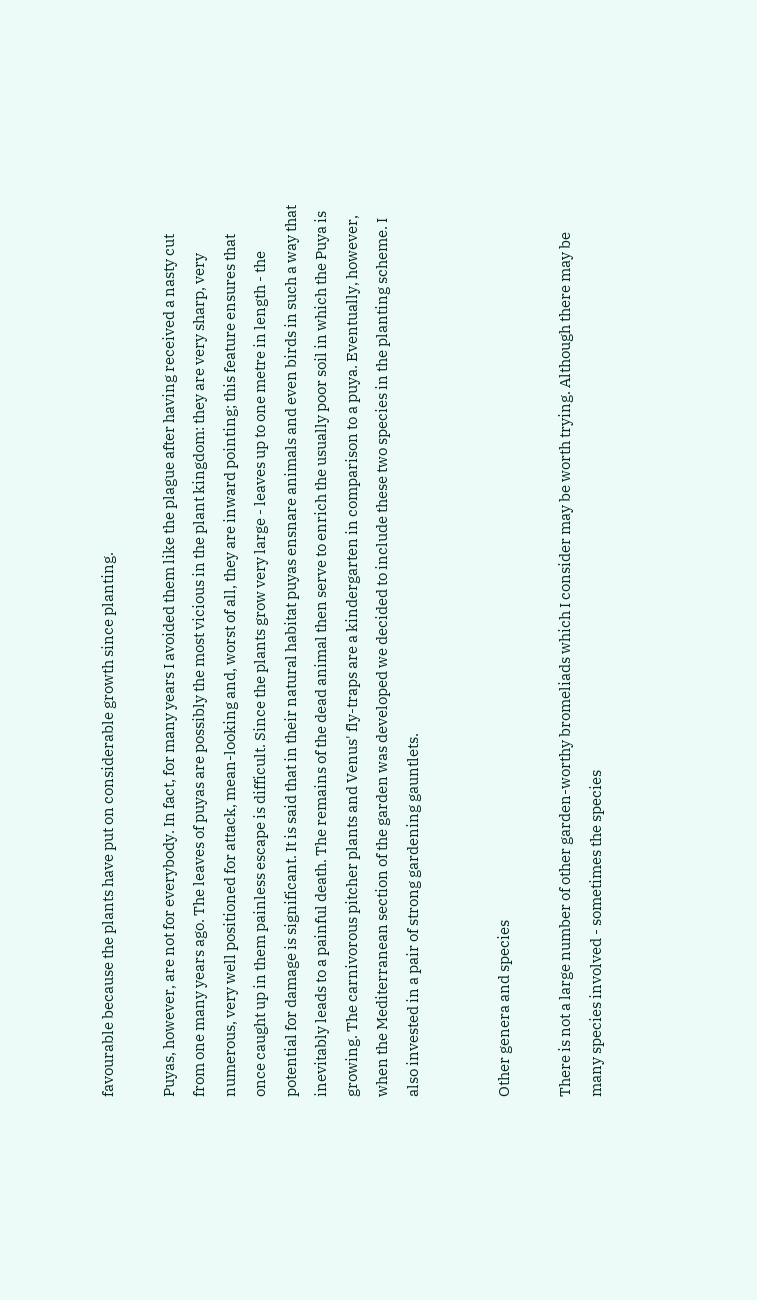favourable because the plants have put on considerable growth since planting.

Puyas, however, are not for everybody. In fact, for many years I avoided them like the plague after having received a nasty cut from one many years ago. The leaves of puyas are possibly the most vicious in the plant kingdom: they are very sharp, very numerous, very well positioned for attack, mean-looking and, worst of all, they are inward pointing; this feature ensures that once caught up in them painless escape is difficult. Since the plants grow very large - leaves up to one metre in length - the potential for damage is significant. It is said that in their natural habitat puyas ensnare animals and even birds in such a way that inevitably leads to a painful death. The remains of the dead animal then serve to enrich the usually poor soil in which the Puya is growing. The carnivorous pitcher plants and Venus' fly-traps are a kindergarten in comparison to a puya. Eventually, however, when the Mediterranean section of the garden was developed we decided to include these two species in the planting scheme. I also invested in a pair of strong gardening gauntlets.


Other genera and species

There is not a large number of other garden-worthy bromeliads which I consider may be worth trying. Although there may be many species involved - sometimes the species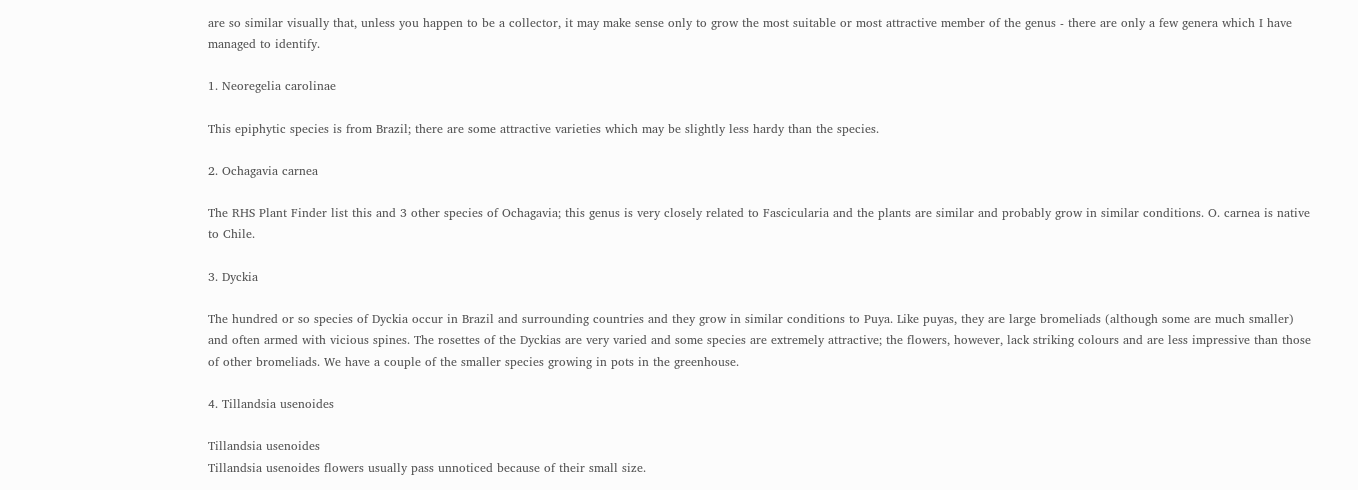are so similar visually that, unless you happen to be a collector, it may make sense only to grow the most suitable or most attractive member of the genus - there are only a few genera which I have managed to identify.

1. Neoregelia carolinae

This epiphytic species is from Brazil; there are some attractive varieties which may be slightly less hardy than the species.

2. Ochagavia carnea

The RHS Plant Finder list this and 3 other species of Ochagavia; this genus is very closely related to Fascicularia and the plants are similar and probably grow in similar conditions. O. carnea is native to Chile.

3. Dyckia

The hundred or so species of Dyckia occur in Brazil and surrounding countries and they grow in similar conditions to Puya. Like puyas, they are large bromeliads (although some are much smaller) and often armed with vicious spines. The rosettes of the Dyckias are very varied and some species are extremely attractive; the flowers, however, lack striking colours and are less impressive than those of other bromeliads. We have a couple of the smaller species growing in pots in the greenhouse.

4. Tillandsia usenoides

Tillandsia usenoides
Tillandsia usenoides flowers usually pass unnoticed because of their small size.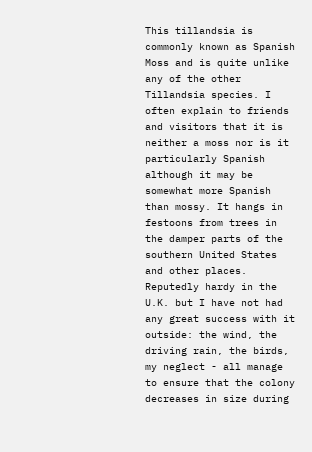This tillandsia is commonly known as Spanish Moss and is quite unlike any of the other Tillandsia species. I often explain to friends and visitors that it is neither a moss nor is it particularly Spanish although it may be somewhat more Spanish than mossy. It hangs in festoons from trees in the damper parts of the southern United States and other places. Reputedly hardy in the U.K. but I have not had any great success with it outside: the wind, the driving rain, the birds, my neglect - all manage to ensure that the colony decreases in size during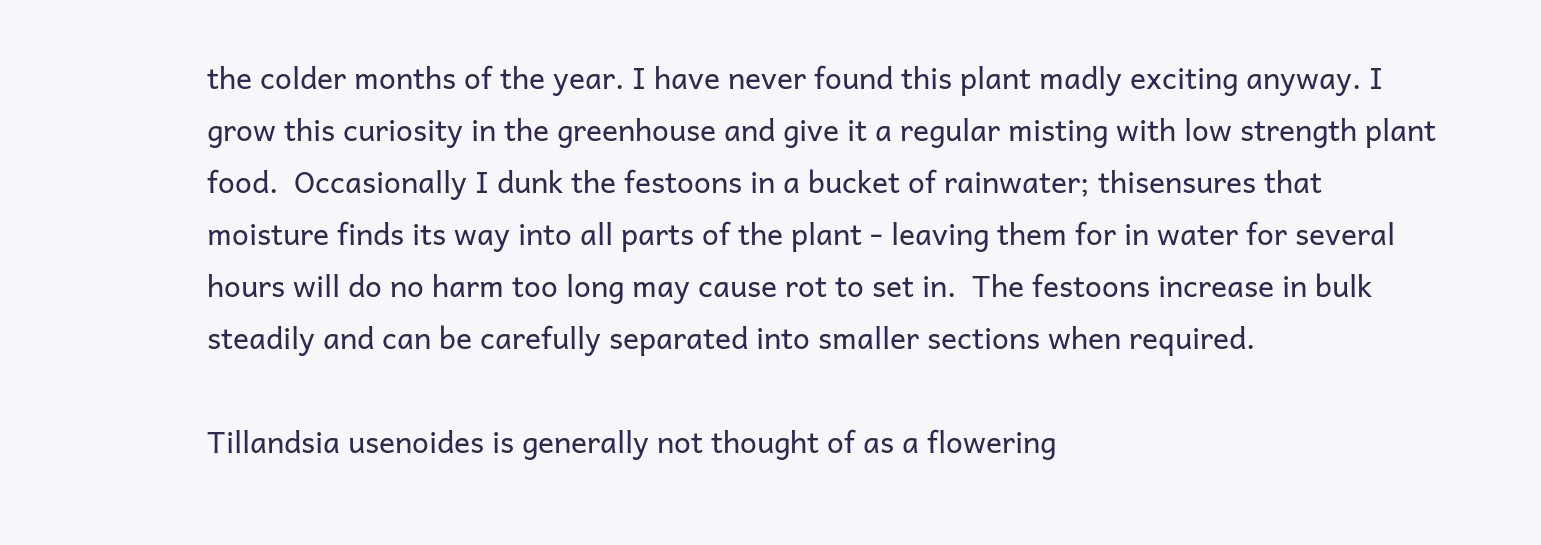the colder months of the year. I have never found this plant madly exciting anyway. I grow this curiosity in the greenhouse and give it a regular misting with low strength plant food.  Occasionally I dunk the festoons in a bucket of rainwater; thisensures that moisture finds its way into all parts of the plant - leaving them for in water for several hours will do no harm too long may cause rot to set in.  The festoons increase in bulk steadily and can be carefully separated into smaller sections when required.

Tillandsia usenoides is generally not thought of as a flowering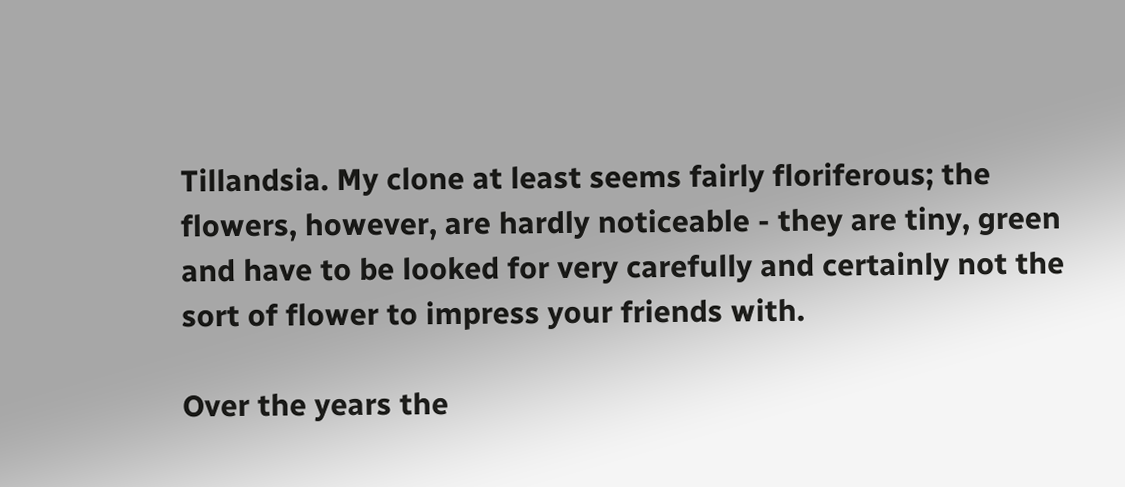Tillandsia. My clone at least seems fairly floriferous; the flowers, however, are hardly noticeable - they are tiny, green and have to be looked for very carefully and certainly not the sort of flower to impress your friends with.

Over the years the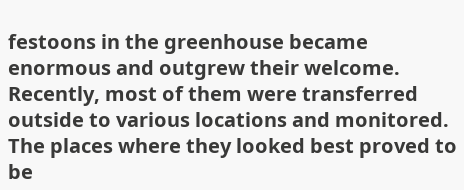festoons in the greenhouse became enormous and outgrew their welcome. Recently, most of them were transferred outside to various locations and monitored. The places where they looked best proved to be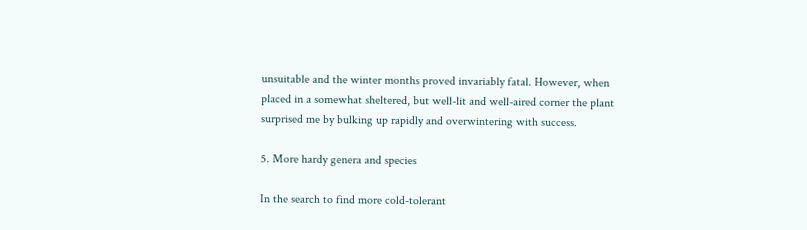unsuitable and the winter months proved invariably fatal. However, when placed in a somewhat sheltered, but well-lit and well-aired corner the plant surprised me by bulking up rapidly and overwintering with success.

5. More hardy genera and species

In the search to find more cold-tolerant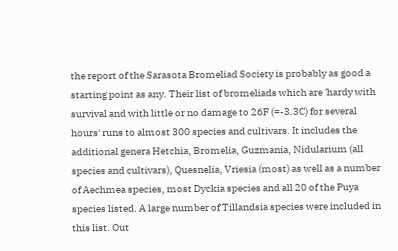the report of the Sarasota Bromeliad Society is probably as good a starting point as any. Their list of bromeliads which are 'hardy with survival and with little or no damage to 26F (=-3.3C) for several hours' runs to almost 300 species and cultivars. It includes the additional genera Hetchia, Bromelia, Guzmania, Nidularium (all species and cultivars), Quesnelia, Vriesia (most) as well as a number of Aechmea species, most Dyckia species and all 20 of the Puya species listed. A large number of Tillandsia species were included in this list. Out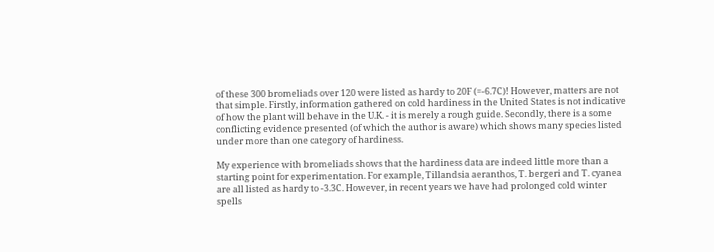of these 300 bromeliads over 120 were listed as hardy to 20F (=-6.7C)! However, matters are not that simple. Firstly, information gathered on cold hardiness in the United States is not indicative of how the plant will behave in the U.K. - it is merely a rough guide. Secondly, there is a some conflicting evidence presented (of which the author is aware) which shows many species listed under more than one category of hardiness.

My experience with bromeliads shows that the hardiness data are indeed little more than a starting point for experimentation. For example, Tillandsia aeranthos, T. bergeri and T. cyanea are all listed as hardy to -3.3C. However, in recent years we have had prolonged cold winter spells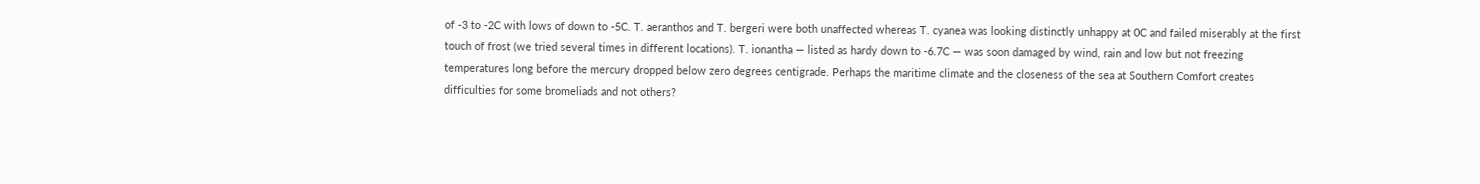of -3 to -2C with lows of down to -5C. T. aeranthos and T. bergeri were both unaffected whereas T. cyanea was looking distinctly unhappy at 0C and failed miserably at the first touch of frost (we tried several times in different locations). T. ionantha — listed as hardy down to -6.7C — was soon damaged by wind, rain and low but not freezing temperatures long before the mercury dropped below zero degrees centigrade. Perhaps the maritime climate and the closeness of the sea at Southern Comfort creates difficulties for some bromeliads and not others?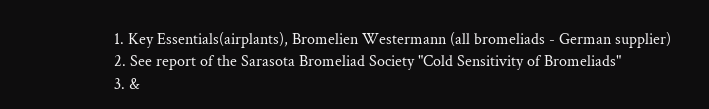1. Key Essentials(airplants), Bromelien Westermann (all bromeliads - German supplier)
2. See report of the Sarasota Bromeliad Society "Cold Sensitivity of Bromeliads"
3. &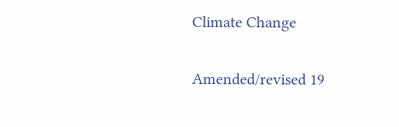Climate Change

Amended/revised 19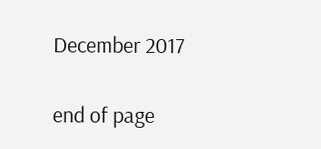December 2017

end of page